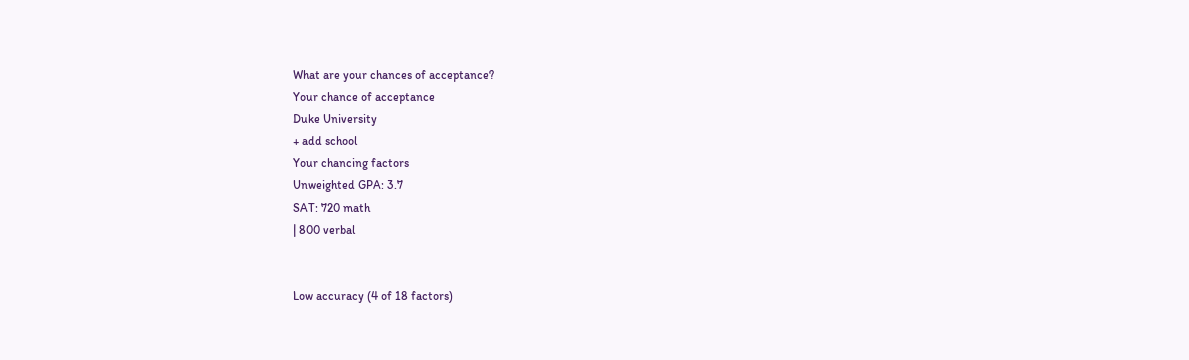What are your chances of acceptance?
Your chance of acceptance
Duke University
+ add school
Your chancing factors
Unweighted GPA: 3.7
SAT: 720 math
| 800 verbal


Low accuracy (4 of 18 factors)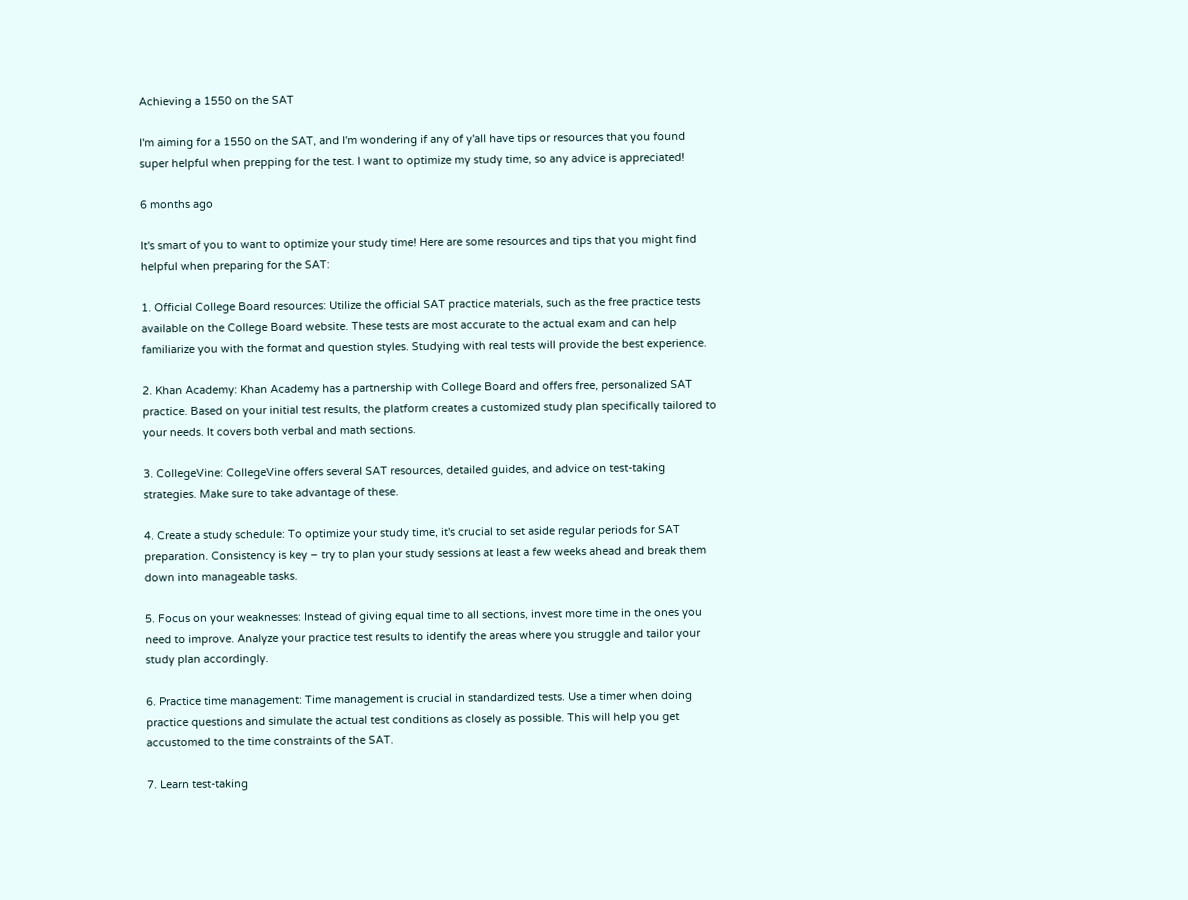Achieving a 1550 on the SAT

I'm aiming for a 1550 on the SAT, and I'm wondering if any of y'all have tips or resources that you found super helpful when prepping for the test. I want to optimize my study time, so any advice is appreciated!

6 months ago

It's smart of you to want to optimize your study time! Here are some resources and tips that you might find helpful when preparing for the SAT:

1. Official College Board resources: Utilize the official SAT practice materials, such as the free practice tests available on the College Board website. These tests are most accurate to the actual exam and can help familiarize you with the format and question styles. Studying with real tests will provide the best experience.

2. Khan Academy: Khan Academy has a partnership with College Board and offers free, personalized SAT practice. Based on your initial test results, the platform creates a customized study plan specifically tailored to your needs. It covers both verbal and math sections.

3. CollegeVine: CollegeVine offers several SAT resources, detailed guides, and advice on test-taking strategies. Make sure to take advantage of these.

4. Create a study schedule: To optimize your study time, it's crucial to set aside regular periods for SAT preparation. Consistency is key – try to plan your study sessions at least a few weeks ahead and break them down into manageable tasks.

5. Focus on your weaknesses: Instead of giving equal time to all sections, invest more time in the ones you need to improve. Analyze your practice test results to identify the areas where you struggle and tailor your study plan accordingly.

6. Practice time management: Time management is crucial in standardized tests. Use a timer when doing practice questions and simulate the actual test conditions as closely as possible. This will help you get accustomed to the time constraints of the SAT.

7. Learn test-taking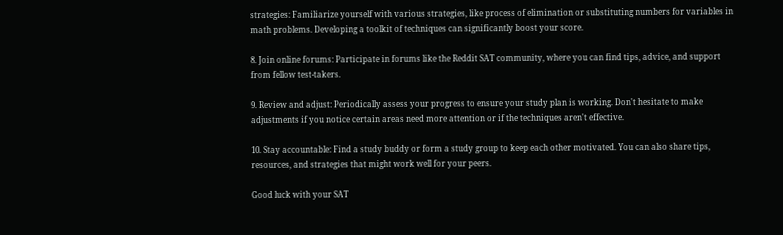strategies: Familiarize yourself with various strategies, like process of elimination or substituting numbers for variables in math problems. Developing a toolkit of techniques can significantly boost your score.

8. Join online forums: Participate in forums like the Reddit SAT community, where you can find tips, advice, and support from fellow test-takers.

9. Review and adjust: Periodically assess your progress to ensure your study plan is working. Don't hesitate to make adjustments if you notice certain areas need more attention or if the techniques aren't effective.

10. Stay accountable: Find a study buddy or form a study group to keep each other motivated. You can also share tips, resources, and strategies that might work well for your peers.

Good luck with your SAT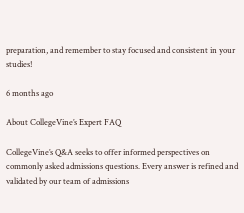preparation, and remember to stay focused and consistent in your studies!

6 months ago

About CollegeVine’s Expert FAQ

CollegeVine’s Q&A seeks to offer informed perspectives on commonly asked admissions questions. Every answer is refined and validated by our team of admissions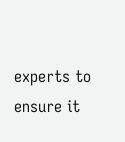experts to ensure it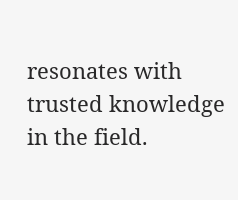resonates with trusted knowledge in the field.